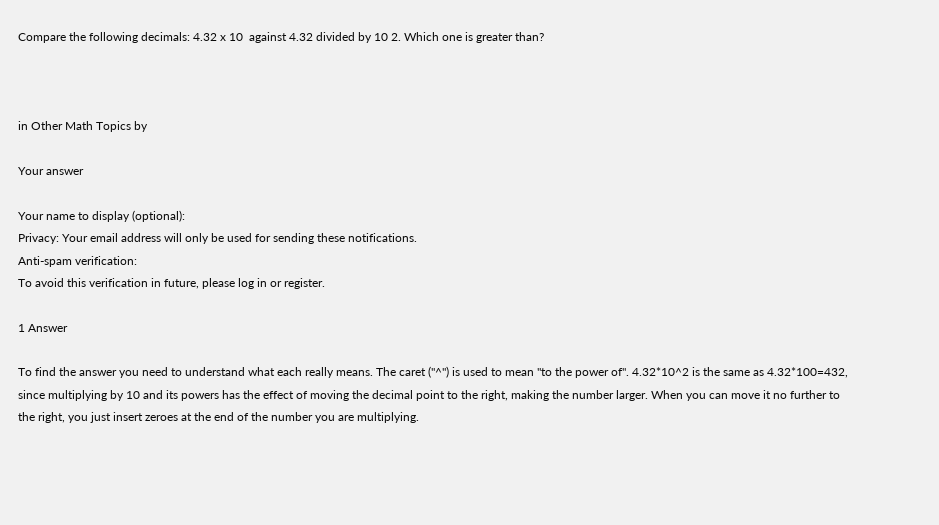Compare the following decimals: 4.32 x 10  against 4.32 divided by 10 2. Which one is greater than?



in Other Math Topics by

Your answer

Your name to display (optional):
Privacy: Your email address will only be used for sending these notifications.
Anti-spam verification:
To avoid this verification in future, please log in or register.

1 Answer

To find the answer you need to understand what each really means. The caret ("^") is used to mean "to the power of". 4.32*10^2 is the same as 4.32*100=432, since multiplying by 10 and its powers has the effect of moving the decimal point to the right, making the number larger. When you can move it no further to the right, you just insert zeroes at the end of the number you are multiplying.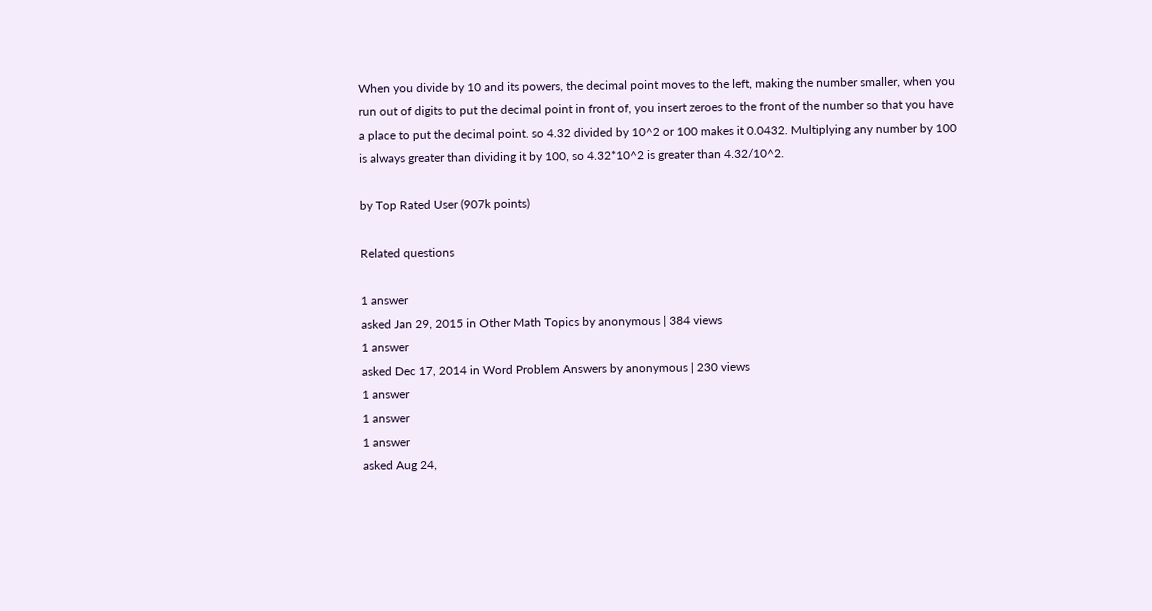When you divide by 10 and its powers, the decimal point moves to the left, making the number smaller, when you run out of digits to put the decimal point in front of, you insert zeroes to the front of the number so that you have a place to put the decimal point. so 4.32 divided by 10^2 or 100 makes it 0.0432. Multiplying any number by 100 is always greater than dividing it by 100, so 4.32*10^2 is greater than 4.32/10^2.

by Top Rated User (907k points)

Related questions

1 answer
asked Jan 29, 2015 in Other Math Topics by anonymous | 384 views
1 answer
asked Dec 17, 2014 in Word Problem Answers by anonymous | 230 views
1 answer
1 answer
1 answer
asked Aug 24,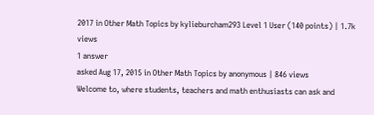2017 in Other Math Topics by kylieburcham293 Level 1 User (140 points) | 1.7k views
1 answer
asked Aug 17, 2015 in Other Math Topics by anonymous | 846 views
Welcome to, where students, teachers and math enthusiasts can ask and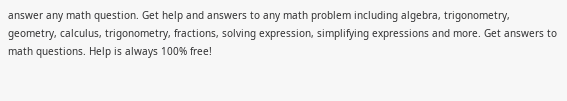answer any math question. Get help and answers to any math problem including algebra, trigonometry, geometry, calculus, trigonometry, fractions, solving expression, simplifying expressions and more. Get answers to math questions. Help is always 100% free!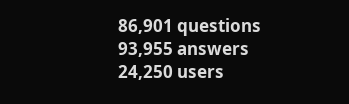86,901 questions
93,955 answers
24,250 users